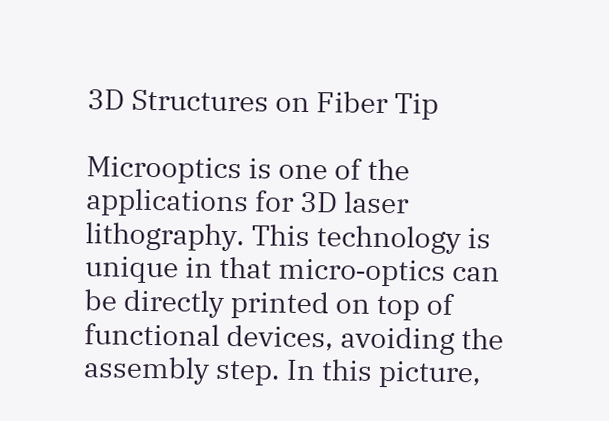3D Structures on Fiber Tip

Microoptics is one of the applications for 3D laser lithography. This technology is unique in that micro‑optics can be directly printed on top of functional devices, avoiding the assembly step. In this picture,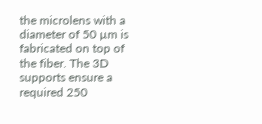the microlens with a diameter of 50 µm is fabricated on top of the fiber. The 3D supports ensure a required 250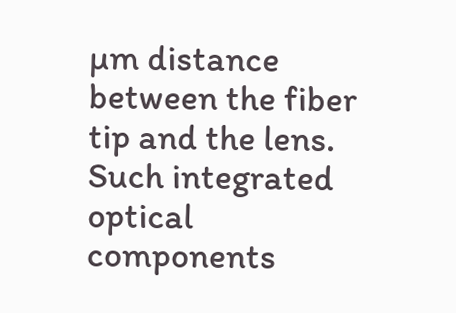µm distance between the fiber tip and the lens. Such integrated optical components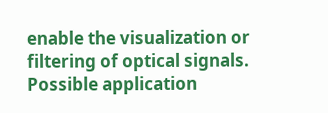enable the visualization or filtering of optical signals. Possible application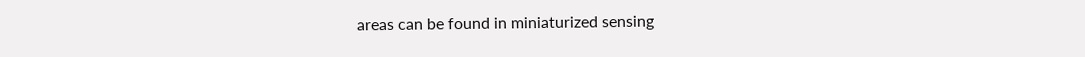areas can be found in miniaturized sensing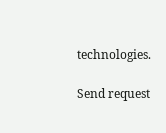technologies.

Send request